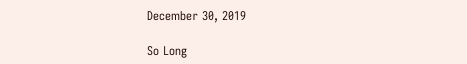December 30, 2019

So Long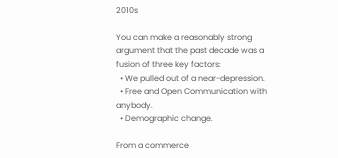2010s

You can make a reasonably strong argument that the past decade was a fusion of three key factors:
  • We pulled out of a near-depression.
  • Free and Open Communication with anybody.
  • Demographic change.

From a commerce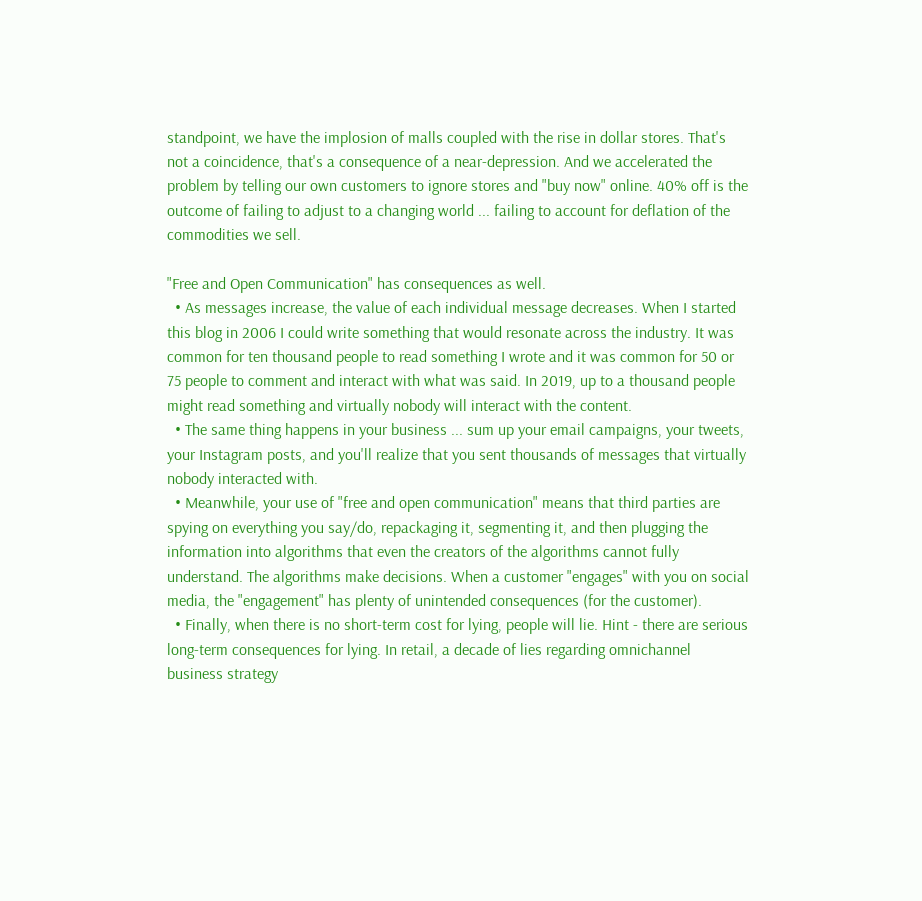standpoint, we have the implosion of malls coupled with the rise in dollar stores. That's not a coincidence, that's a consequence of a near-depression. And we accelerated the problem by telling our own customers to ignore stores and "buy now" online. 40% off is the outcome of failing to adjust to a changing world ... failing to account for deflation of the commodities we sell.

"Free and Open Communication" has consequences as well.
  • As messages increase, the value of each individual message decreases. When I started this blog in 2006 I could write something that would resonate across the industry. It was common for ten thousand people to read something I wrote and it was common for 50 or 75 people to comment and interact with what was said. In 2019, up to a thousand people might read something and virtually nobody will interact with the content.
  • The same thing happens in your business ... sum up your email campaigns, your tweets, your Instagram posts, and you'll realize that you sent thousands of messages that virtually nobody interacted with.
  • Meanwhile, your use of "free and open communication" means that third parties are spying on everything you say/do, repackaging it, segmenting it, and then plugging the information into algorithms that even the creators of the algorithms cannot fully understand. The algorithms make decisions. When a customer "engages" with you on social media, the "engagement" has plenty of unintended consequences (for the customer).
  • Finally, when there is no short-term cost for lying, people will lie. Hint - there are serious long-term consequences for lying. In retail, a decade of lies regarding omnichannel business strategy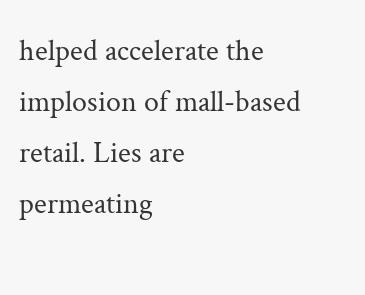helped accelerate the implosion of mall-based retail. Lies are permeating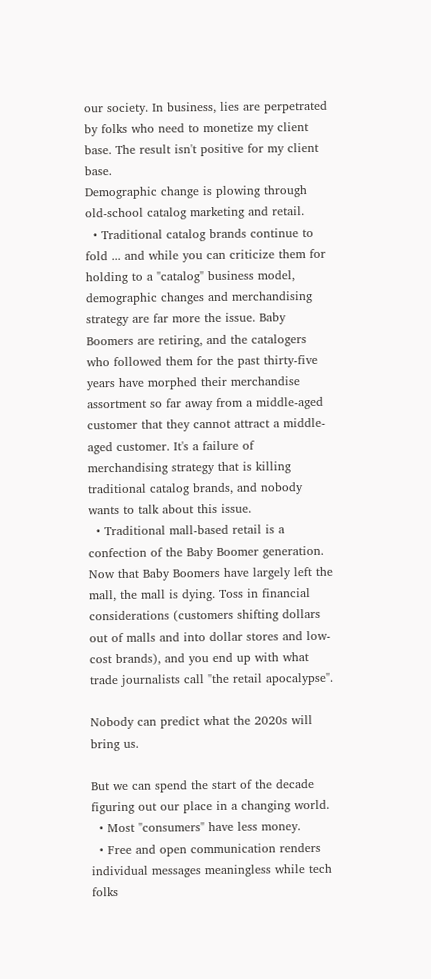our society. In business, lies are perpetrated by folks who need to monetize my client base. The result isn't positive for my client base.
Demographic change is plowing through old-school catalog marketing and retail.
  • Traditional catalog brands continue to fold ... and while you can criticize them for holding to a "catalog" business model, demographic changes and merchandising strategy are far more the issue. Baby Boomers are retiring, and the catalogers who followed them for the past thirty-five years have morphed their merchandise assortment so far away from a middle-aged customer that they cannot attract a middle-aged customer. It's a failure of merchandising strategy that is killing traditional catalog brands, and nobody wants to talk about this issue.
  • Traditional mall-based retail is a confection of the Baby Boomer generation. Now that Baby Boomers have largely left the mall, the mall is dying. Toss in financial considerations (customers shifting dollars out of malls and into dollar stores and low-cost brands), and you end up with what trade journalists call "the retail apocalypse".

Nobody can predict what the 2020s will bring us.

But we can spend the start of the decade figuring out our place in a changing world.
  • Most "consumers" have less money.
  • Free and open communication renders individual messages meaningless while tech folks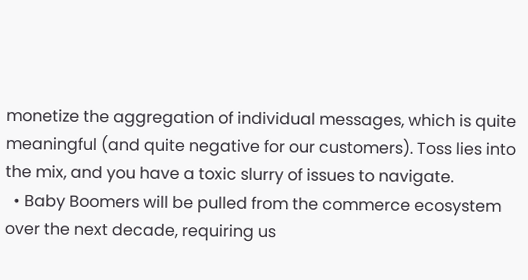monetize the aggregation of individual messages, which is quite meaningful (and quite negative for our customers). Toss lies into the mix, and you have a toxic slurry of issues to navigate.
  • Baby Boomers will be pulled from the commerce ecosystem over the next decade, requiring us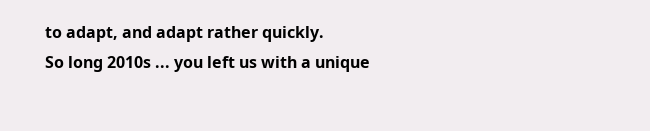to adapt, and adapt rather quickly.
So long 2010s ... you left us with a unique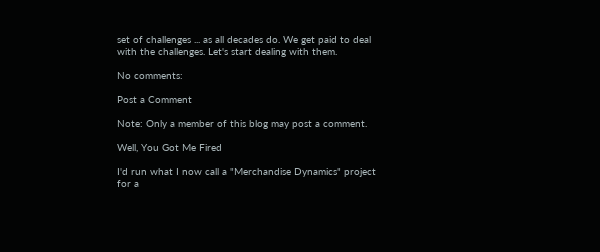set of challenges ... as all decades do. We get paid to deal with the challenges. Let's start dealing with them.

No comments:

Post a Comment

Note: Only a member of this blog may post a comment.

Well, You Got Me Fired

I'd run what I now call a "Merchandise Dynamics" project for a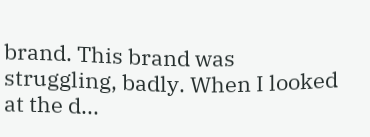brand. This brand was struggling, badly. When I looked at the d...